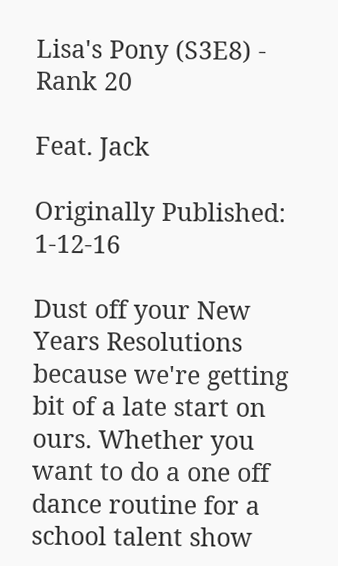Lisa's Pony (S3E8) - Rank 20

Feat. Jack

Originally Published: 1-12-16

Dust off your New Years Resolutions because we're getting  bit of a late start on ours. Whether you want to do a one off dance routine for a school talent show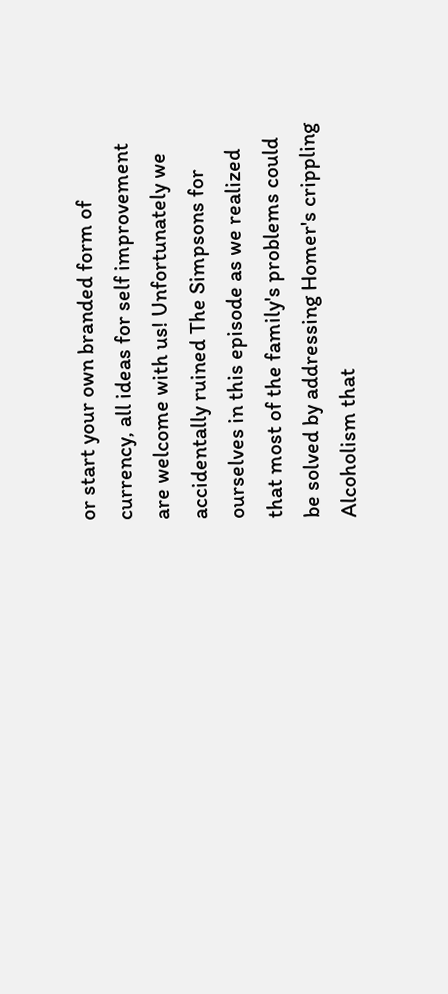or start your own branded form of currency, all ideas for self improvement are welcome with us! Unfortunately we accidentally ruined The Simpsons for ourselves in this episode as we realized that most of the family's problems could be solved by addressing Homer's crippling Alcoholism that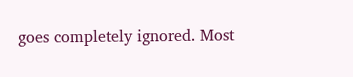goes completely ignored. Most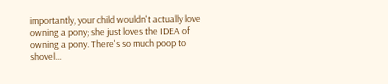importantly, your child wouldn't actually love owning a pony; she just loves the IDEA of owning a pony. There's so much poop to shovel...